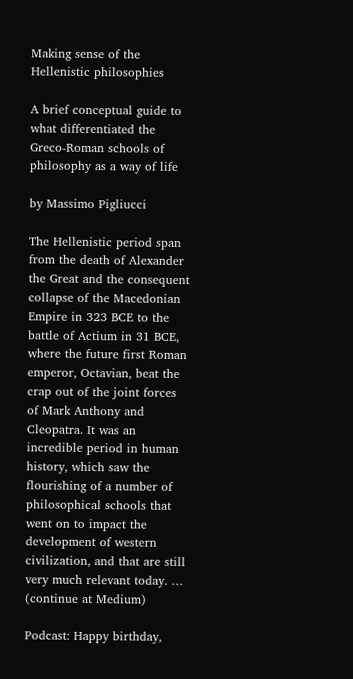Making sense of the Hellenistic philosophies

A brief conceptual guide to what differentiated the Greco-Roman schools of philosophy as a way of life

by Massimo Pigliucci

The Hellenistic period span from the death of Alexander the Great and the consequent collapse of the Macedonian Empire in 323 BCE to the battle of Actium in 31 BCE, where the future first Roman emperor, Octavian, beat the crap out of the joint forces of Mark Anthony and Cleopatra. It was an incredible period in human history, which saw the flourishing of a number of philosophical schools that went on to impact the development of western civilization, and that are still very much relevant today. … (continue at Medium)

Podcast: Happy birthday,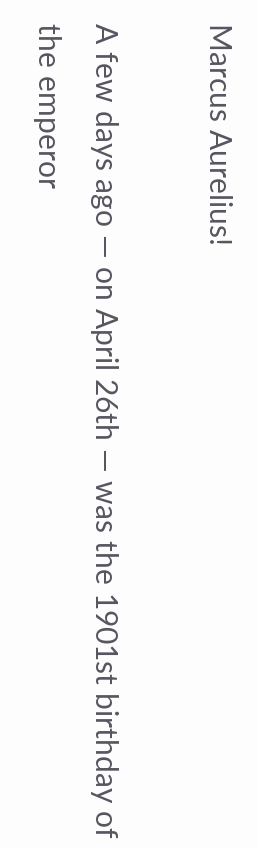Marcus Aurelius!

A few days ago — on April 26th — was the 1901st birthday of the emperor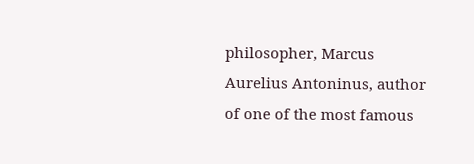philosopher, Marcus Aurelius Antoninus, author of one of the most famous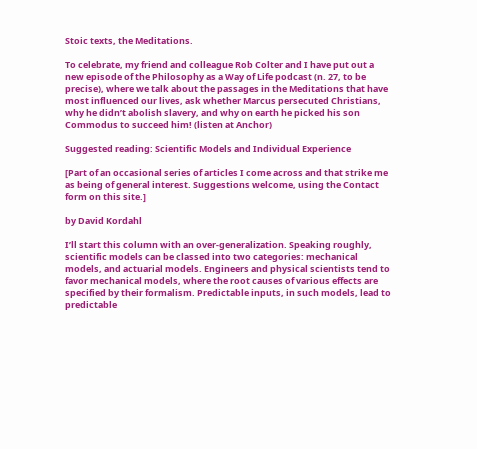Stoic texts, the Meditations.

To celebrate, my friend and colleague Rob Colter and I have put out a new episode of the Philosophy as a Way of Life podcast (n. 27, to be precise), where we talk about the passages in the Meditations that have most influenced our lives, ask whether Marcus persecuted Christians, why he didn’t abolish slavery, and why on earth he picked his son Commodus to succeed him! (listen at Anchor)

Suggested reading: Scientific Models and Individual Experience

[Part of an occasional series of articles I come across and that strike me as being of general interest. Suggestions welcome, using the Contact form on this site.]

by David Kordahl

I’ll start this column with an over-generalization. Speaking roughly, scientific models can be classed into two categories: mechanical models, and actuarial models. Engineers and physical scientists tend to favor mechanical models, where the root causes of various effects are specified by their formalism. Predictable inputs, in such models, lead to predictable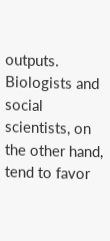outputs. Biologists and social scientists, on the other hand, tend to favor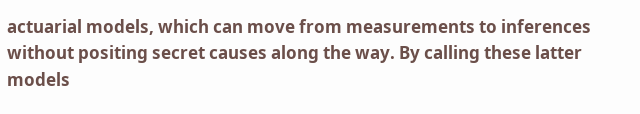actuarial models, which can move from measurements to inferences without positing secret causes along the way. By calling these latter models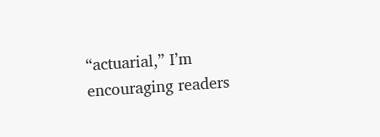“actuarial,” I’m encouraging readers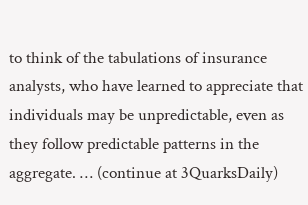to think of the tabulations of insurance analysts, who have learned to appreciate that individuals may be unpredictable, even as they follow predictable patterns in the aggregate. … (continue at 3QuarksDaily)